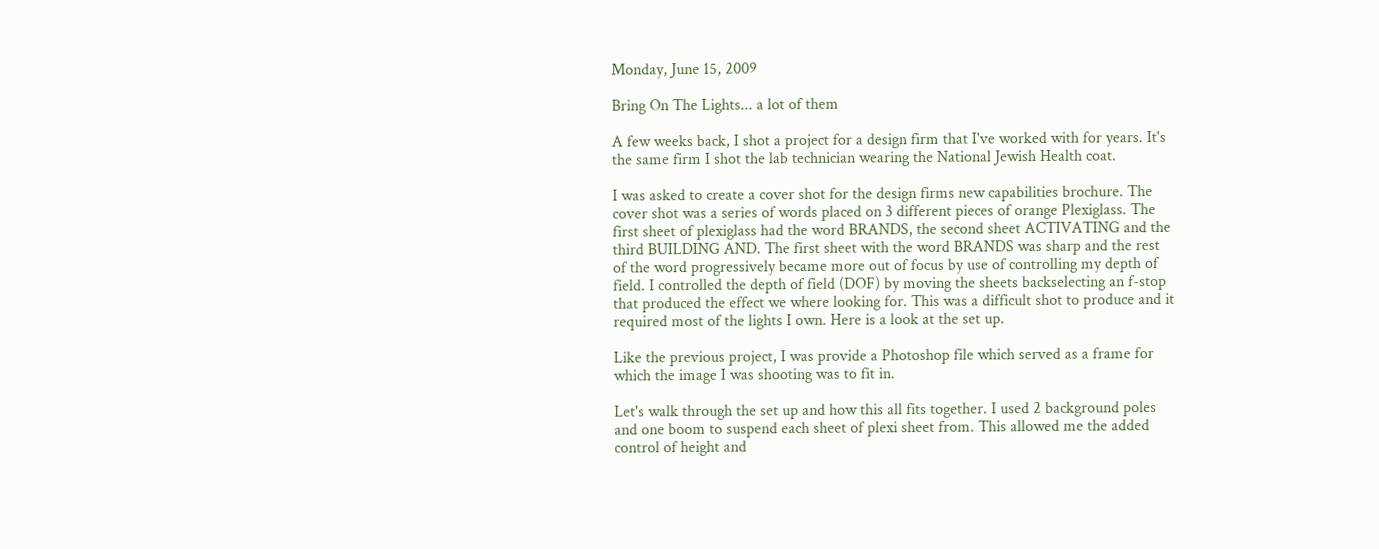Monday, June 15, 2009

Bring On The Lights... a lot of them

A few weeks back, I shot a project for a design firm that I've worked with for years. It's the same firm I shot the lab technician wearing the National Jewish Health coat.

I was asked to create a cover shot for the design firms new capabilities brochure. The cover shot was a series of words placed on 3 different pieces of orange Plexiglass. The first sheet of plexiglass had the word BRANDS, the second sheet ACTIVATING and the third BUILDING AND. The first sheet with the word BRANDS was sharp and the rest of the word progressively became more out of focus by use of controlling my depth of field. I controlled the depth of field (DOF) by moving the sheets backselecting an f-stop that produced the effect we where looking for. This was a difficult shot to produce and it required most of the lights I own. Here is a look at the set up.

Like the previous project, I was provide a Photoshop file which served as a frame for which the image I was shooting was to fit in.

Let's walk through the set up and how this all fits together. I used 2 background poles and one boom to suspend each sheet of plexi sheet from. This allowed me the added control of height and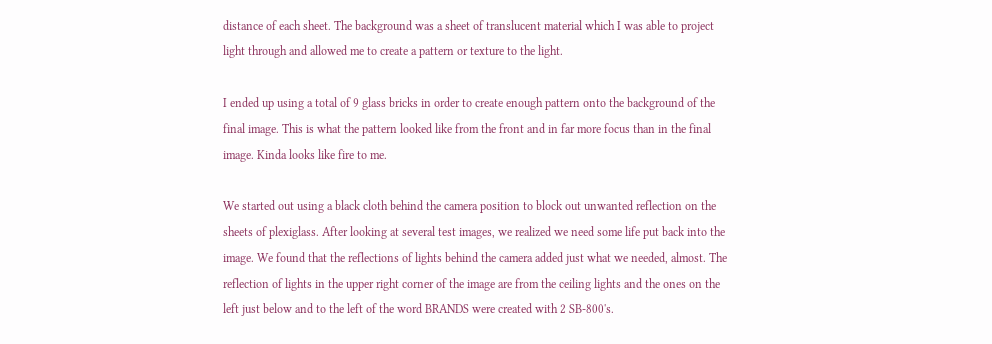distance of each sheet. The background was a sheet of translucent material which I was able to project light through and allowed me to create a pattern or texture to the light.

I ended up using a total of 9 glass bricks in order to create enough pattern onto the background of the final image. This is what the pattern looked like from the front and in far more focus than in the final image. Kinda looks like fire to me.

We started out using a black cloth behind the camera position to block out unwanted reflection on the sheets of plexiglass. After looking at several test images, we realized we need some life put back into the image. We found that the reflections of lights behind the camera added just what we needed, almost. The reflection of lights in the upper right corner of the image are from the ceiling lights and the ones on the left just below and to the left of the word BRANDS were created with 2 SB-800's.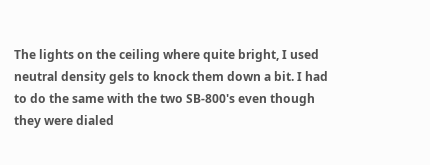The lights on the ceiling where quite bright, I used neutral density gels to knock them down a bit. I had to do the same with the two SB-800's even though they were dialed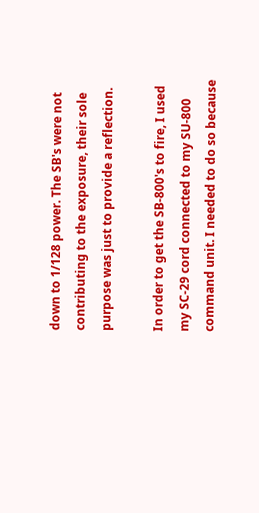down to 1/128 power. The SB's were not contributing to the exposure, their sole purpose was just to provide a reflection.

In order to get the SB-800's to fire, I used my SC-29 cord connected to my SU-800 command unit. I needed to do so because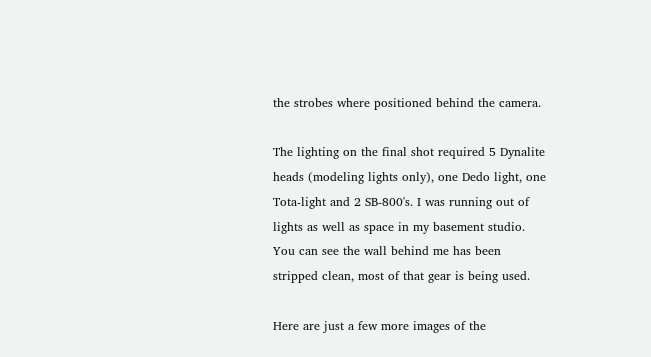the strobes where positioned behind the camera.

The lighting on the final shot required 5 Dynalite heads (modeling lights only), one Dedo light, one Tota-light and 2 SB-800's. I was running out of lights as well as space in my basement studio. You can see the wall behind me has been stripped clean, most of that gear is being used.

Here are just a few more images of the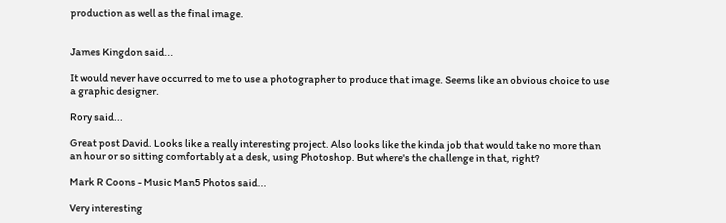production as well as the final image.


James Kingdon said...

It would never have occurred to me to use a photographer to produce that image. Seems like an obvious choice to use a graphic designer.

Rory said...

Great post David. Looks like a really interesting project. Also looks like the kinda job that would take no more than an hour or so sitting comfortably at a desk, using Photoshop. But where's the challenge in that, right?

Mark R Coons - Music Man5 Photos said...

Very interesting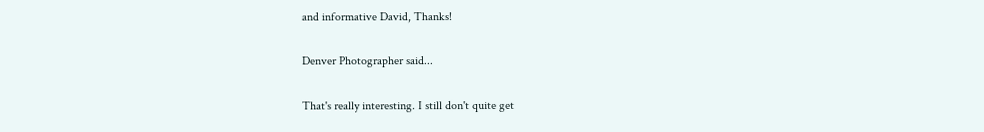and informative David, Thanks!

Denver Photographer said...

That's really interesting. I still don't quite get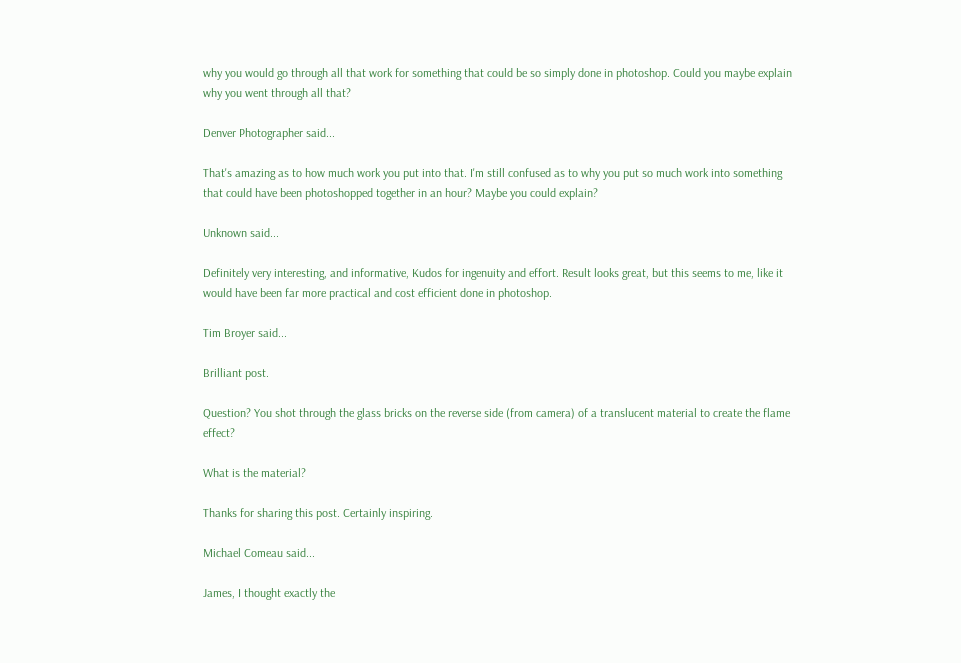why you would go through all that work for something that could be so simply done in photoshop. Could you maybe explain why you went through all that?

Denver Photographer said...

That's amazing as to how much work you put into that. I'm still confused as to why you put so much work into something that could have been photoshopped together in an hour? Maybe you could explain?

Unknown said...

Definitely very interesting, and informative, Kudos for ingenuity and effort. Result looks great, but this seems to me, like it would have been far more practical and cost efficient done in photoshop.

Tim Broyer said...

Brilliant post.

Question? You shot through the glass bricks on the reverse side (from camera) of a translucent material to create the flame effect?

What is the material?

Thanks for sharing this post. Certainly inspiring.

Michael Comeau said...

James, I thought exactly the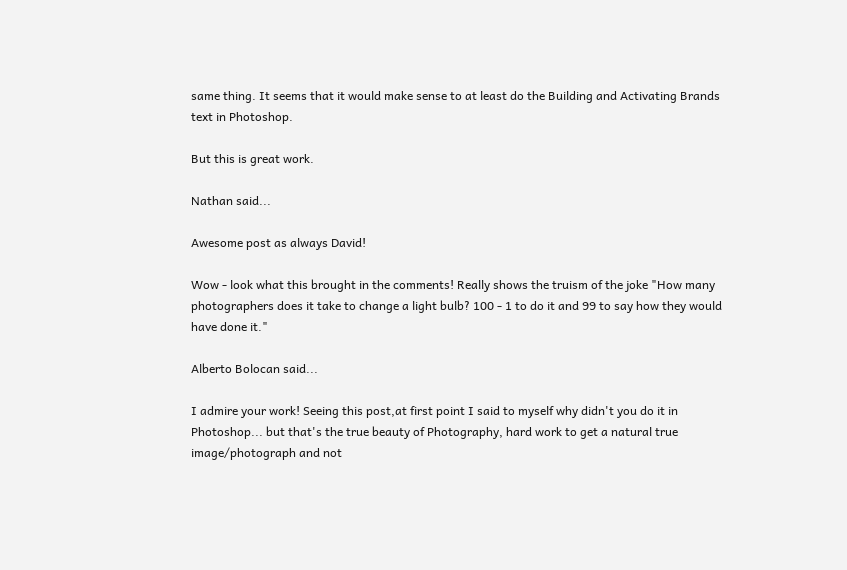same thing. It seems that it would make sense to at least do the Building and Activating Brands text in Photoshop.

But this is great work.

Nathan said...

Awesome post as always David!

Wow - look what this brought in the comments! Really shows the truism of the joke "How many photographers does it take to change a light bulb? 100 - 1 to do it and 99 to say how they would have done it."

Alberto Bolocan said...

I admire your work! Seeing this post,at first point I said to myself why didn't you do it in Photoshop... but that's the true beauty of Photography, hard work to get a natural true image/photograph and not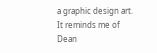a graphic design art. It reminds me of Dean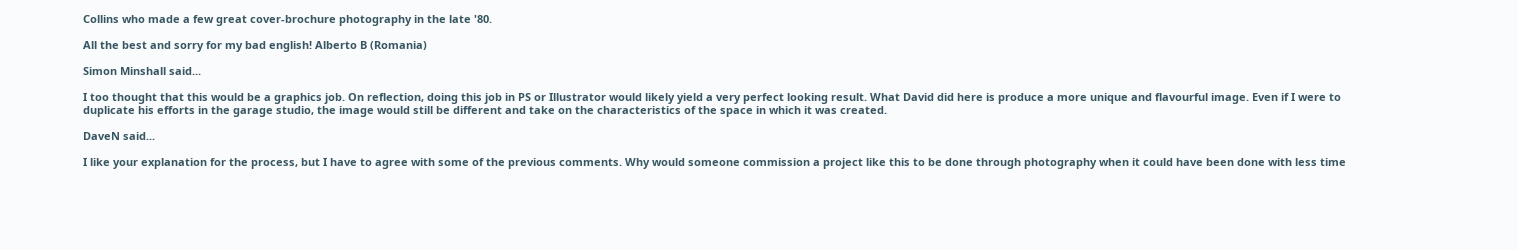Collins who made a few great cover-brochure photography in the late '80.

All the best and sorry for my bad english! Alberto B (Romania)

Simon Minshall said...

I too thought that this would be a graphics job. On reflection, doing this job in PS or Illustrator would likely yield a very perfect looking result. What David did here is produce a more unique and flavourful image. Even if I were to duplicate his efforts in the garage studio, the image would still be different and take on the characteristics of the space in which it was created.

DaveN said...

I like your explanation for the process, but I have to agree with some of the previous comments. Why would someone commission a project like this to be done through photography when it could have been done with less time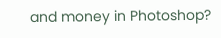and money in Photoshop?